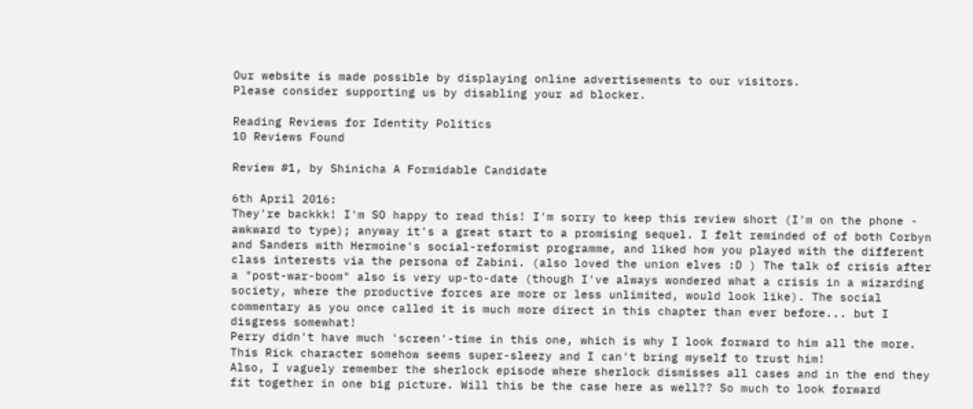Our website is made possible by displaying online advertisements to our visitors.
Please consider supporting us by disabling your ad blocker.

Reading Reviews for Identity Politics
10 Reviews Found

Review #1, by Shinicha A Formidable Candidate

6th April 2016:
They're backkk! I'm SO happy to read this! I'm sorry to keep this review short (I'm on the phone - awkward to type); anyway it's a great start to a promising sequel. I felt reminded of of both Corbyn and Sanders with Hermoine's social-reformist programme, and liked how you played with the different class interests via the persona of Zabini. (also loved the union elves :D ) The talk of crisis after a "post-war-boom" also is very up-to-date (though I've always wondered what a crisis in a wizarding society, where the productive forces are more or less unlimited, would look like). The social commentary as you once called it is much more direct in this chapter than ever before... but I disgress somewhat!
Perry didn't have much 'screen'-time in this one, which is why I look forward to him all the more.
This Rick character somehow seems super-sleezy and I can't bring myself to trust him!
Also, I vaguely remember the sherlock episode where sherlock dismisses all cases and in the end they fit together in one big picture. Will this be the case here as well?? So much to look forward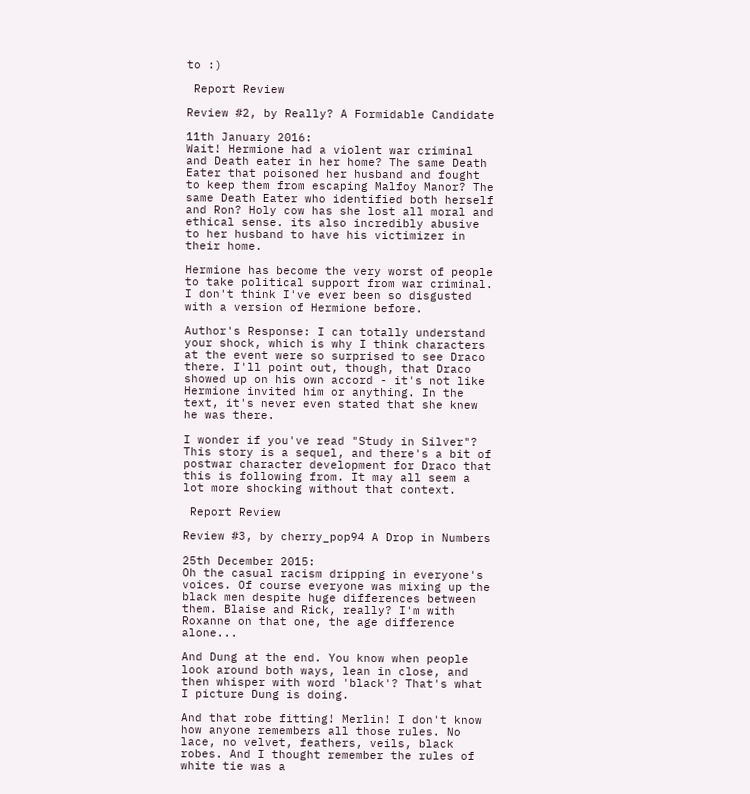to :)

 Report Review

Review #2, by Really? A Formidable Candidate

11th January 2016:
Wait! Hermione had a violent war criminal and Death eater in her home? The same Death Eater that poisoned her husband and fought to keep them from escaping Malfoy Manor? The same Death Eater who identified both herself and Ron? Holy cow has she lost all moral and ethical sense. its also incredibly abusive to her husband to have his victimizer in their home.

Hermione has become the very worst of people to take political support from war criminal. I don't think I've ever been so disgusted with a version of Hermione before.

Author's Response: I can totally understand your shock, which is why I think characters at the event were so surprised to see Draco there. I'll point out, though, that Draco showed up on his own accord - it's not like Hermione invited him or anything. In the text, it's never even stated that she knew he was there.

I wonder if you've read "Study in Silver"? This story is a sequel, and there's a bit of postwar character development for Draco that this is following from. It may all seem a lot more shocking without that context.

 Report Review

Review #3, by cherry_pop94 A Drop in Numbers

25th December 2015:
Oh the casual racism dripping in everyone's voices. Of course everyone was mixing up the black men despite huge differences between them. Blaise and Rick, really? I'm with Roxanne on that one, the age difference alone...

And Dung at the end. You know when people look around both ways, lean in close, and then whisper with word 'black'? That's what I picture Dung is doing.

And that robe fitting! Merlin! I don't know how anyone remembers all those rules. No lace, no velvet, feathers, veils, black robes. And I thought remember the rules of white tie was a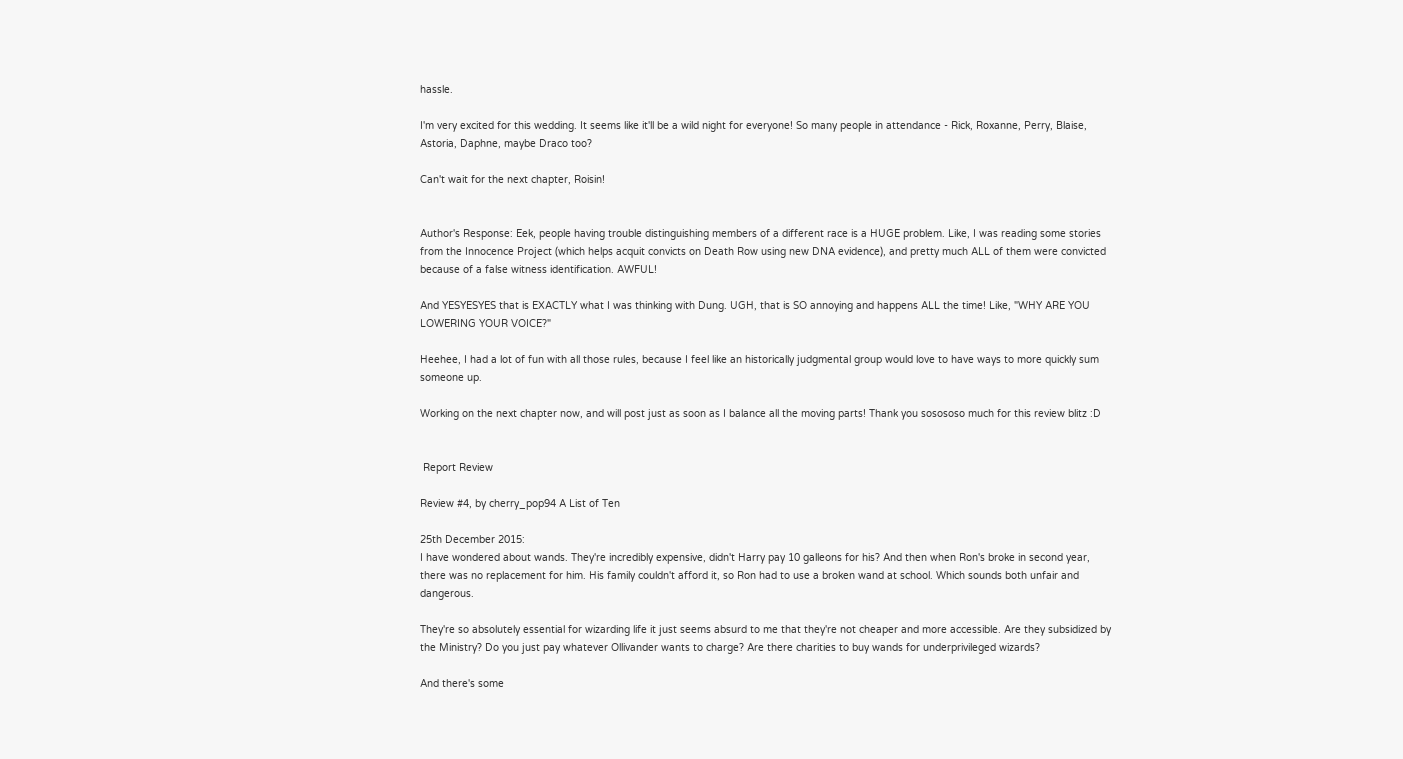hassle.

I'm very excited for this wedding. It seems like it'll be a wild night for everyone! So many people in attendance - Rick, Roxanne, Perry, Blaise, Astoria, Daphne, maybe Draco too?

Can't wait for the next chapter, Roisin!


Author's Response: Eek, people having trouble distinguishing members of a different race is a HUGE problem. Like, I was reading some stories from the Innocence Project (which helps acquit convicts on Death Row using new DNA evidence), and pretty much ALL of them were convicted because of a false witness identification. AWFUL!

And YESYESYES that is EXACTLY what I was thinking with Dung. UGH, that is SO annoying and happens ALL the time! Like, "WHY ARE YOU LOWERING YOUR VOICE?"

Heehee, I had a lot of fun with all those rules, because I feel like an historically judgmental group would love to have ways to more quickly sum someone up.

Working on the next chapter now, and will post just as soon as I balance all the moving parts! Thank you sosososo much for this review blitz :D


 Report Review

Review #4, by cherry_pop94 A List of Ten

25th December 2015:
I have wondered about wands. They're incredibly expensive, didn't Harry pay 10 galleons for his? And then when Ron's broke in second year, there was no replacement for him. His family couldn't afford it, so Ron had to use a broken wand at school. Which sounds both unfair and dangerous.

They're so absolutely essential for wizarding life it just seems absurd to me that they're not cheaper and more accessible. Are they subsidized by the Ministry? Do you just pay whatever Ollivander wants to charge? Are there charities to buy wands for underprivileged wizards?

And there's some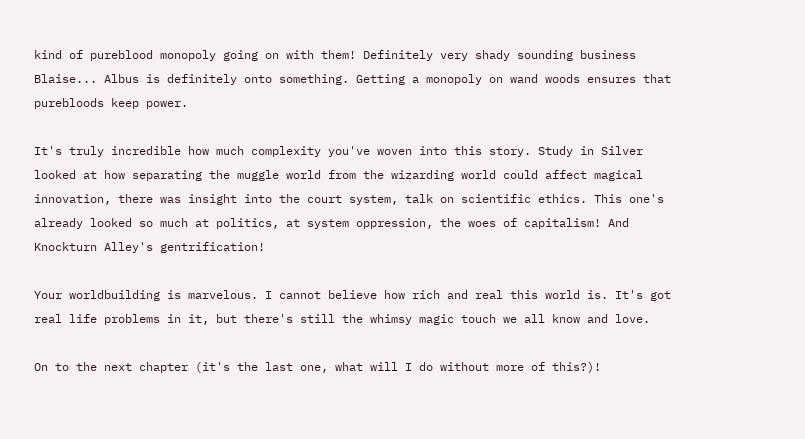kind of pureblood monopoly going on with them! Definitely very shady sounding business Blaise... Albus is definitely onto something. Getting a monopoly on wand woods ensures that purebloods keep power.

It's truly incredible how much complexity you've woven into this story. Study in Silver looked at how separating the muggle world from the wizarding world could affect magical innovation, there was insight into the court system, talk on scientific ethics. This one's already looked so much at politics, at system oppression, the woes of capitalism! And Knockturn Alley's gentrification!

Your worldbuilding is marvelous. I cannot believe how rich and real this world is. It's got real life problems in it, but there's still the whimsy magic touch we all know and love.

On to the next chapter (it's the last one, what will I do without more of this?)!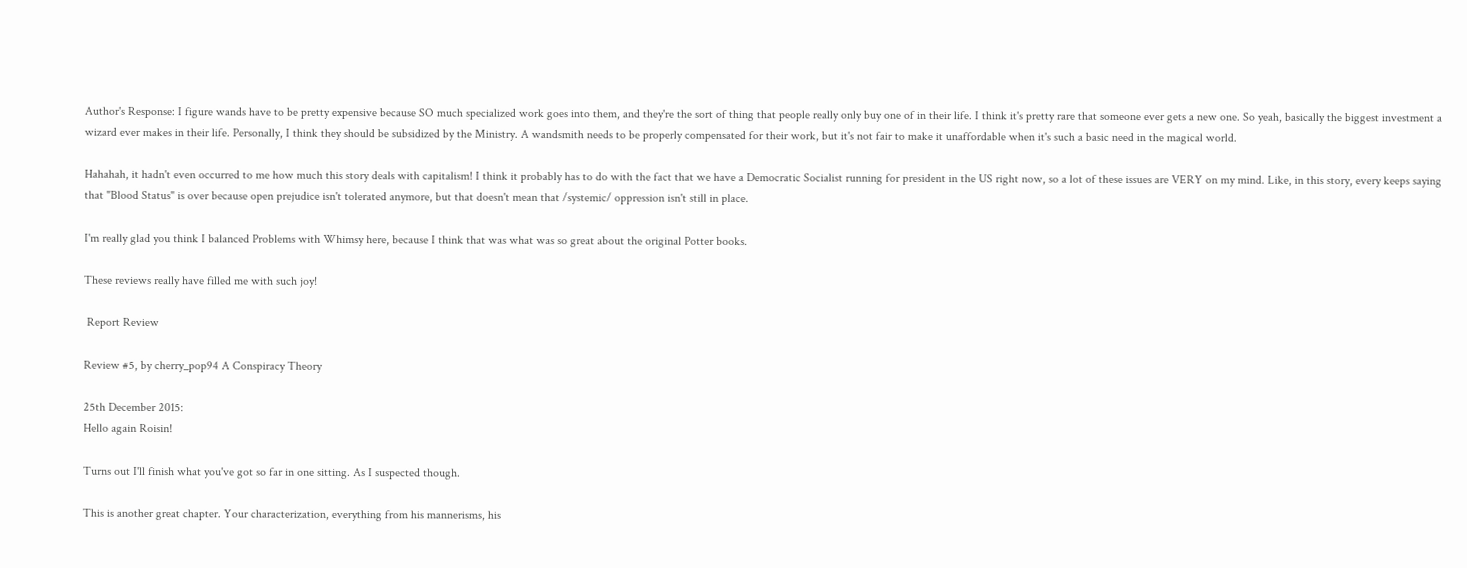Author's Response: I figure wands have to be pretty expensive because SO much specialized work goes into them, and they're the sort of thing that people really only buy one of in their life. I think it's pretty rare that someone ever gets a new one. So yeah, basically the biggest investment a wizard ever makes in their life. Personally, I think they should be subsidized by the Ministry. A wandsmith needs to be properly compensated for their work, but it's not fair to make it unaffordable when it's such a basic need in the magical world.

Hahahah, it hadn't even occurred to me how much this story deals with capitalism! I think it probably has to do with the fact that we have a Democratic Socialist running for president in the US right now, so a lot of these issues are VERY on my mind. Like, in this story, every keeps saying that "Blood Status" is over because open prejudice isn't tolerated anymore, but that doesn't mean that /systemic/ oppression isn't still in place.

I'm really glad you think I balanced Problems with Whimsy here, because I think that was what was so great about the original Potter books.

These reviews really have filled me with such joy!

 Report Review

Review #5, by cherry_pop94 A Conspiracy Theory

25th December 2015:
Hello again Roisin!

Turns out I'll finish what you've got so far in one sitting. As I suspected though.

This is another great chapter. Your characterization, everything from his mannerisms, his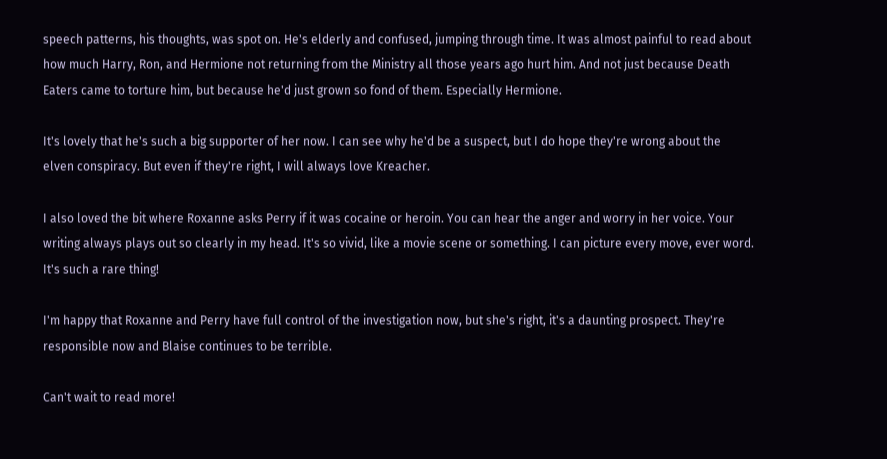speech patterns, his thoughts, was spot on. He's elderly and confused, jumping through time. It was almost painful to read about how much Harry, Ron, and Hermione not returning from the Ministry all those years ago hurt him. And not just because Death Eaters came to torture him, but because he'd just grown so fond of them. Especially Hermione.

It's lovely that he's such a big supporter of her now. I can see why he'd be a suspect, but I do hope they're wrong about the elven conspiracy. But even if they're right, I will always love Kreacher.

I also loved the bit where Roxanne asks Perry if it was cocaine or heroin. You can hear the anger and worry in her voice. Your writing always plays out so clearly in my head. It's so vivid, like a movie scene or something. I can picture every move, ever word. It's such a rare thing!

I'm happy that Roxanne and Perry have full control of the investigation now, but she's right, it's a daunting prospect. They're responsible now and Blaise continues to be terrible.

Can't wait to read more!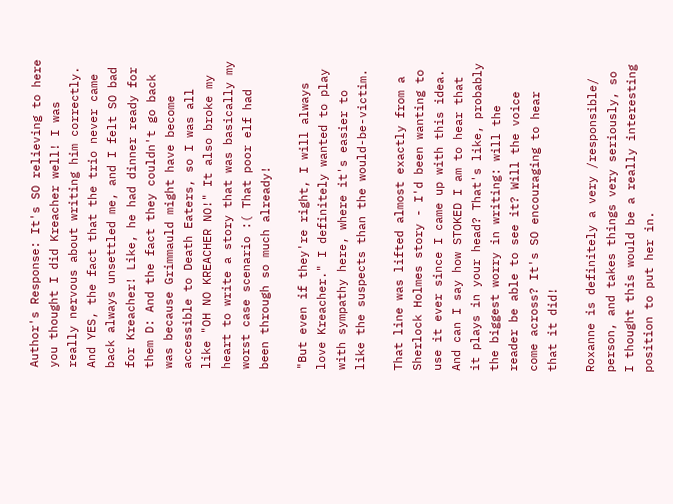Author's Response: It's SO relieving to here you thought I did Kreacher well! I was really nervous about writing him correctly. And YES, the fact that the trio never came back always unsettled me, and I felt SO bad for Kreacher! Like, he had dinner ready for them D: And the fact they couldn't go back was because Grimmauld might have become accessible to Death Eaters, so I was all like "OH NO KREACHER NO!" It also broke my heart to write a story that was basically my worst case scenario :( That poor elf had been through so much already!

"But even if they're right, I will always love Kreacher." I definitely wanted to play with sympathy here, where it's easier to like the suspects than the would-be-victim.

That line was lifted almost exactly from a Sherlock Holmes story - I'd been wanting to use it ever since I came up with this idea. And can I say how STOKED I am to hear that it plays in your head? That's like, probably the biggest worry in writing: will the reader be able to see it? Will the voice come across? It's SO encouraging to hear that it did!

Roxanne is definitely a very /responsible/ person, and takes things very seriously, so I thought this would be a really interesting position to put her in.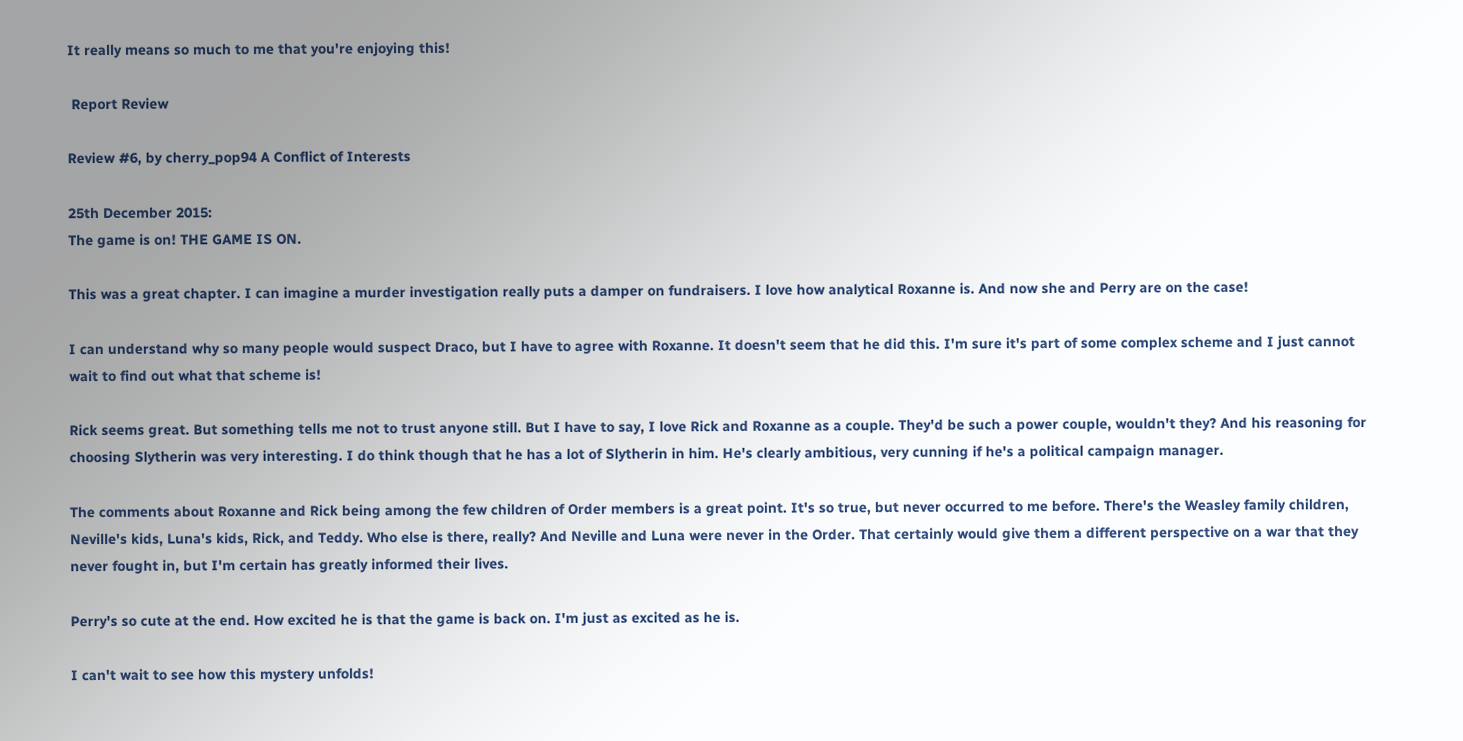It really means so much to me that you're enjoying this!

 Report Review

Review #6, by cherry_pop94 A Conflict of Interests

25th December 2015:
The game is on! THE GAME IS ON.

This was a great chapter. I can imagine a murder investigation really puts a damper on fundraisers. I love how analytical Roxanne is. And now she and Perry are on the case!

I can understand why so many people would suspect Draco, but I have to agree with Roxanne. It doesn't seem that he did this. I'm sure it's part of some complex scheme and I just cannot wait to find out what that scheme is!

Rick seems great. But something tells me not to trust anyone still. But I have to say, I love Rick and Roxanne as a couple. They'd be such a power couple, wouldn't they? And his reasoning for choosing Slytherin was very interesting. I do think though that he has a lot of Slytherin in him. He's clearly ambitious, very cunning if he's a political campaign manager.

The comments about Roxanne and Rick being among the few children of Order members is a great point. It's so true, but never occurred to me before. There's the Weasley family children, Neville's kids, Luna's kids, Rick, and Teddy. Who else is there, really? And Neville and Luna were never in the Order. That certainly would give them a different perspective on a war that they never fought in, but I'm certain has greatly informed their lives.

Perry's so cute at the end. How excited he is that the game is back on. I'm just as excited as he is.

I can't wait to see how this mystery unfolds!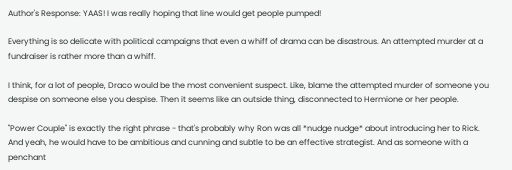Author's Response: YAAS! I was really hoping that line would get people pumped!

Everything is so delicate with political campaigns that even a whiff of drama can be disastrous. An attempted murder at a fundraiser is rather more than a whiff.

I think, for a lot of people, Draco would be the most convenient suspect. Like, blame the attempted murder of someone you despise on someone else you despise. Then it seems like an outside thing, disconnected to Hermione or her people.

"Power Couple" is exactly the right phrase - that's probably why Ron was all *nudge nudge* about introducing her to Rick. And yeah, he would have to be ambitious and cunning and subtle to be an effective strategist. And as someone with a penchant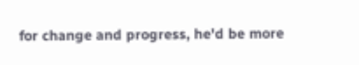for change and progress, he'd be more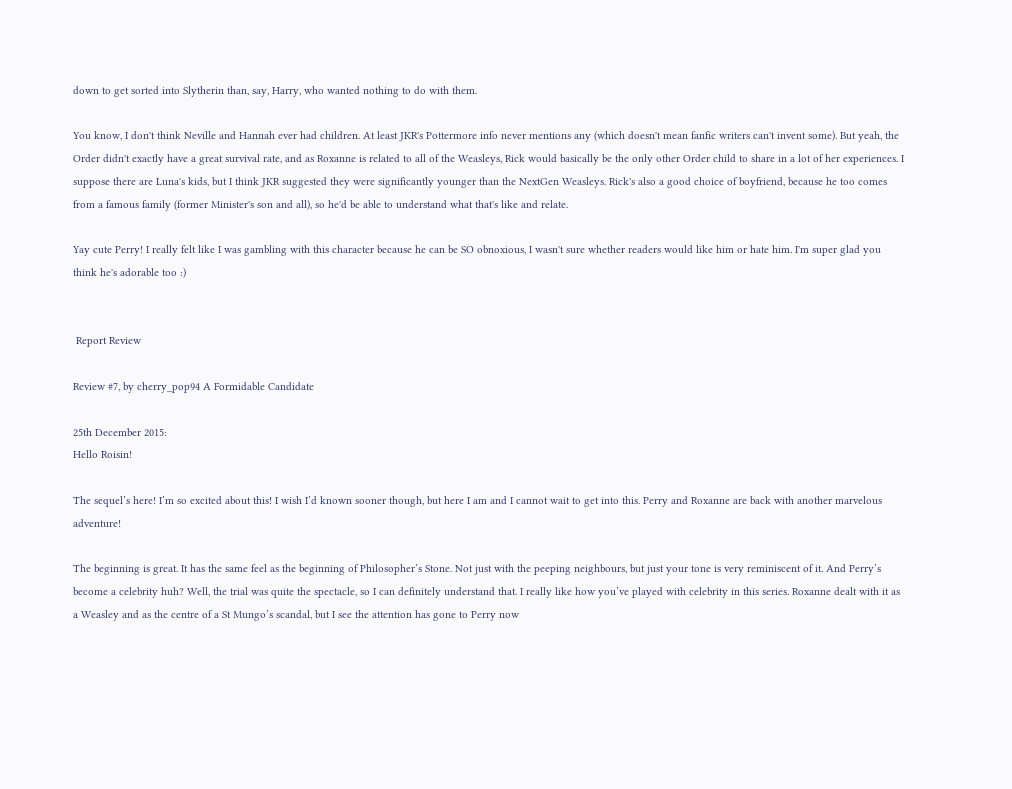down to get sorted into Slytherin than, say, Harry, who wanted nothing to do with them.

You know, I don't think Neville and Hannah ever had children. At least JKR's Pottermore info never mentions any (which doesn't mean fanfic writers can't invent some). But yeah, the Order didn't exactly have a great survival rate, and as Roxanne is related to all of the Weasleys, Rick would basically be the only other Order child to share in a lot of her experiences. I suppose there are Luna's kids, but I think JKR suggested they were significantly younger than the NextGen Weasleys. Rick's also a good choice of boyfriend, because he too comes from a famous family (former Minister's son and all), so he'd be able to understand what that's like and relate.

Yay cute Perry! I really felt like I was gambling with this character because he can be SO obnoxious, I wasn't sure whether readers would like him or hate him. I'm super glad you think he's adorable too :)


 Report Review

Review #7, by cherry_pop94 A Formidable Candidate

25th December 2015:
Hello Roisin!

The sequel’s here! I’m so excited about this! I wish I’d known sooner though, but here I am and I cannot wait to get into this. Perry and Roxanne are back with another marvelous adventure!

The beginning is great. It has the same feel as the beginning of Philosopher’s Stone. Not just with the peeping neighbours, but just your tone is very reminiscent of it. And Perry’s become a celebrity huh? Well, the trial was quite the spectacle, so I can definitely understand that. I really like how you’ve played with celebrity in this series. Roxanne dealt with it as a Weasley and as the centre of a St Mungo’s scandal, but I see the attention has gone to Perry now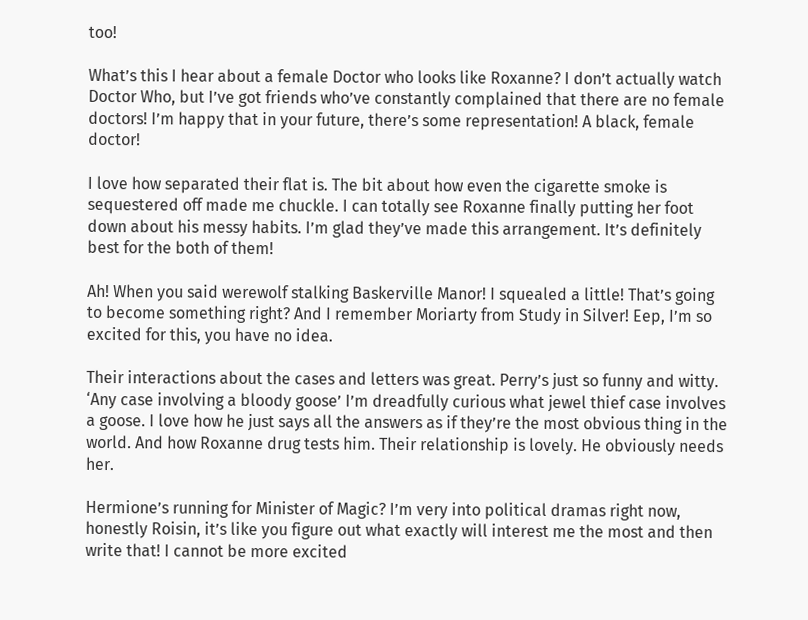too!

What’s this I hear about a female Doctor who looks like Roxanne? I don’t actually watch Doctor Who, but I’ve got friends who’ve constantly complained that there are no female doctors! I’m happy that in your future, there’s some representation! A black, female doctor!

I love how separated their flat is. The bit about how even the cigarette smoke is sequestered off made me chuckle. I can totally see Roxanne finally putting her foot down about his messy habits. I’m glad they’ve made this arrangement. It’s definitely best for the both of them!

Ah! When you said werewolf stalking Baskerville Manor! I squealed a little! That’s going to become something right? And I remember Moriarty from Study in Silver! Eep, I’m so excited for this, you have no idea.

Their interactions about the cases and letters was great. Perry’s just so funny and witty. ‘Any case involving a bloody goose’ I’m dreadfully curious what jewel thief case involves a goose. I love how he just says all the answers as if they’re the most obvious thing in the world. And how Roxanne drug tests him. Their relationship is lovely. He obviously needs her.

Hermione’s running for Minister of Magic? I’m very into political dramas right now, honestly Roisin, it’s like you figure out what exactly will interest me the most and then write that! I cannot be more excited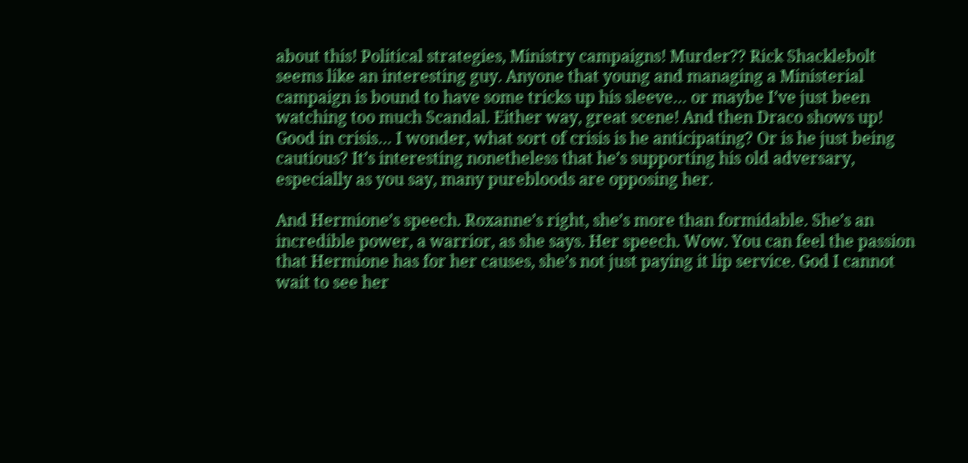about this! Political strategies, Ministry campaigns! Murder?? Rick Shacklebolt seems like an interesting guy. Anyone that young and managing a Ministerial campaign is bound to have some tricks up his sleeve… or maybe I’ve just been watching too much Scandal. Either way, great scene! And then Draco shows up! Good in crisis… I wonder, what sort of crisis is he anticipating? Or is he just being cautious? It’s interesting nonetheless that he’s supporting his old adversary, especially as you say, many purebloods are opposing her.

And Hermione’s speech. Roxanne’s right, she’s more than formidable. She’s an incredible power, a warrior, as she says. Her speech. Wow. You can feel the passion that Hermione has for her causes, she’s not just paying it lip service. God I cannot wait to see her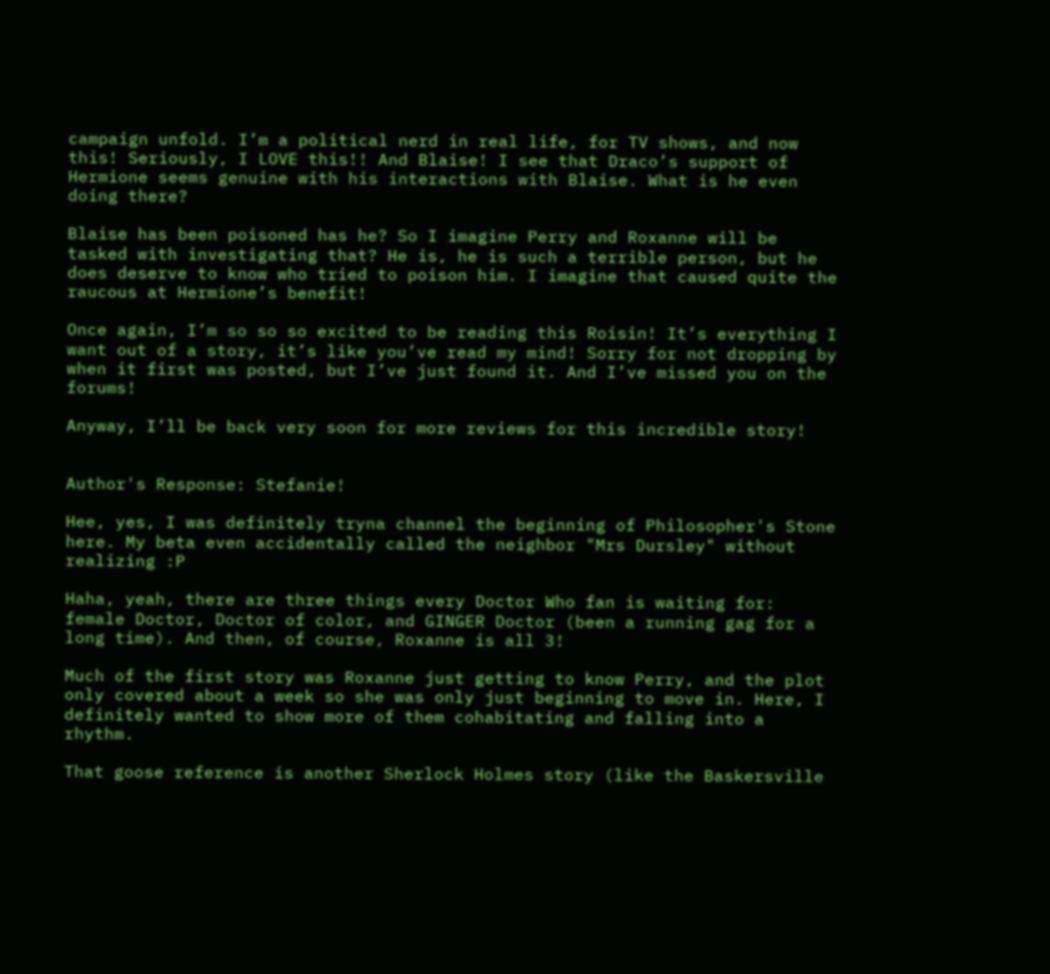campaign unfold. I’m a political nerd in real life, for TV shows, and now this! Seriously, I LOVE this!! And Blaise! I see that Draco’s support of Hermione seems genuine with his interactions with Blaise. What is he even doing there?

Blaise has been poisoned has he? So I imagine Perry and Roxanne will be tasked with investigating that? He is, he is such a terrible person, but he does deserve to know who tried to poison him. I imagine that caused quite the raucous at Hermione’s benefit!

Once again, I’m so so so excited to be reading this Roisin! It’s everything I want out of a story, it’s like you’ve read my mind! Sorry for not dropping by when it first was posted, but I’ve just found it. And I’ve missed you on the forums!

Anyway, I’ll be back very soon for more reviews for this incredible story!


Author's Response: Stefanie!

Hee, yes, I was definitely tryna channel the beginning of Philosopher's Stone here. My beta even accidentally called the neighbor "Mrs Dursley" without realizing :P

Haha, yeah, there are three things every Doctor Who fan is waiting for: female Doctor, Doctor of color, and GINGER Doctor (been a running gag for a long time). And then, of course, Roxanne is all 3!

Much of the first story was Roxanne just getting to know Perry, and the plot only covered about a week so she was only just beginning to move in. Here, I definitely wanted to show more of them cohabitating and falling into a rhythm.

That goose reference is another Sherlock Holmes story (like the Baskersville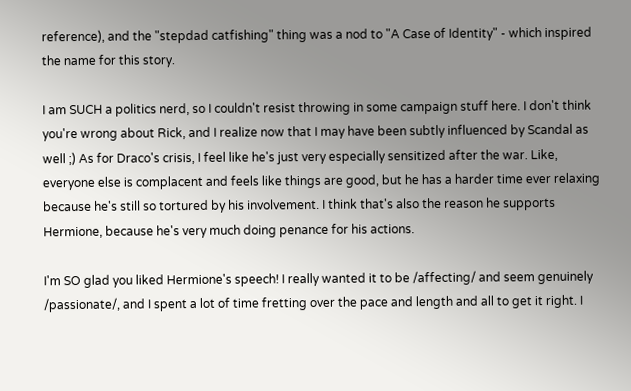reference), and the "stepdad catfishing" thing was a nod to "A Case of Identity" - which inspired the name for this story.

I am SUCH a politics nerd, so I couldn't resist throwing in some campaign stuff here. I don't think you're wrong about Rick, and I realize now that I may have been subtly influenced by Scandal as well ;) As for Draco's crisis, I feel like he's just very especially sensitized after the war. Like, everyone else is complacent and feels like things are good, but he has a harder time ever relaxing because he's still so tortured by his involvement. I think that's also the reason he supports Hermione, because he's very much doing penance for his actions.

I'm SO glad you liked Hermione's speech! I really wanted it to be /affecting/ and seem genuinely /passionate/, and I spent a lot of time fretting over the pace and length and all to get it right. I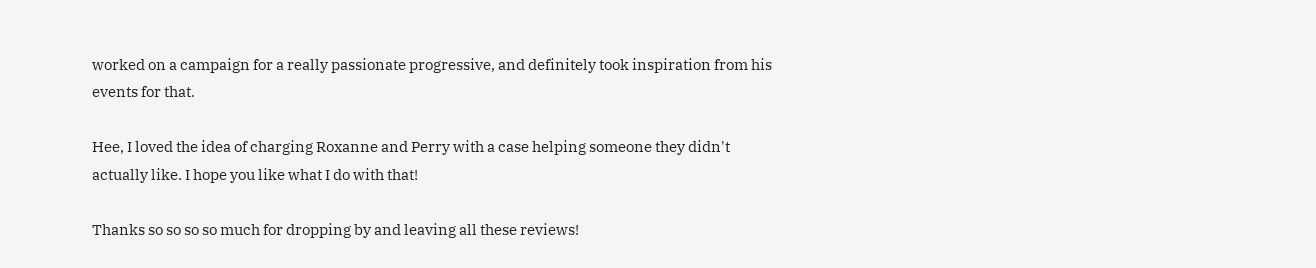worked on a campaign for a really passionate progressive, and definitely took inspiration from his events for that.

Hee, I loved the idea of charging Roxanne and Perry with a case helping someone they didn't actually like. I hope you like what I do with that!

Thanks so so so so much for dropping by and leaving all these reviews!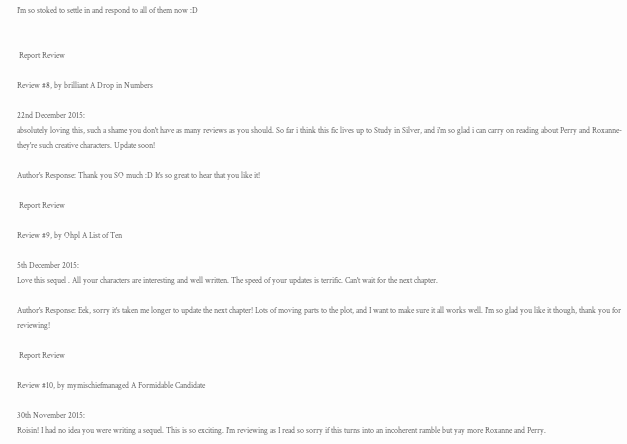I'm so stoked to settle in and respond to all of them now :D


 Report Review

Review #8, by brilliant A Drop in Numbers

22nd December 2015:
absolutely loving this, such a shame you don't have as many reviews as you should. So far i think this fic lives up to Study in Silver, and i'm so glad i can carry on reading about Perry and Roxanne- they're such creative characters. Update soon!

Author's Response: Thank you SO much :D It's so great to hear that you like it!

 Report Review

Review #9, by Ohpl A List of Ten

5th December 2015:
Love this sequel . All your characters are interesting and well written. The speed of your updates is terrific. Can't wait for the next chapter.

Author's Response: Eek, sorry it's taken me longer to update the next chapter! Lots of moving parts to the plot, and I want to make sure it all works well. I'm so glad you like it though, thank you for reviewing!

 Report Review

Review #10, by mymischiefmanaged A Formidable Candidate

30th November 2015:
Roisin! I had no idea you were writing a sequel. This is so exciting. I'm reviewing as I read so sorry if this turns into an incoherent ramble but yay more Roxanne and Perry.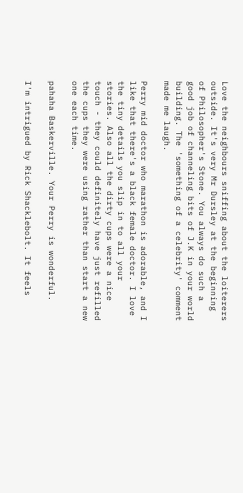Love the neighbours sniffing about the loiterers outside. It's very Mr Dursley at the beginning of Philosopher's Stone. You always do such a good job of channeling bits of J.K in your world building. The 'something of a celebrity' comment made me laugh.

Perry mid doctor who marathon is adorable, and I like that there's a black female doctor. I love the tiny details you slip in to all your stories. Also all the dirty cups were a nice touch - they could definitely have just refilled the cups they were using rather than start a new one each time.

pahaha Baskerville. Your Perry is wonderful.

I'm intrigued by Rick Shacklebolt. It feels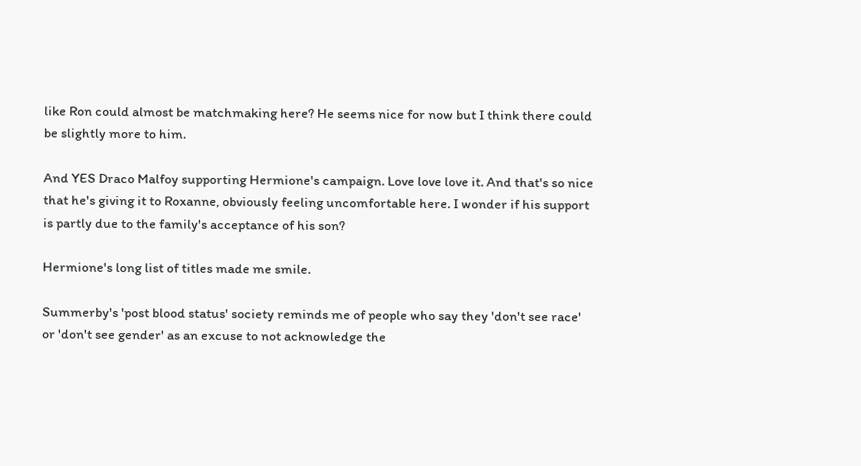like Ron could almost be matchmaking here? He seems nice for now but I think there could be slightly more to him.

And YES Draco Malfoy supporting Hermione's campaign. Love love love it. And that's so nice that he's giving it to Roxanne, obviously feeling uncomfortable here. I wonder if his support is partly due to the family's acceptance of his son?

Hermione's long list of titles made me smile.

Summerby's 'post blood status' society reminds me of people who say they 'don't see race' or 'don't see gender' as an excuse to not acknowledge the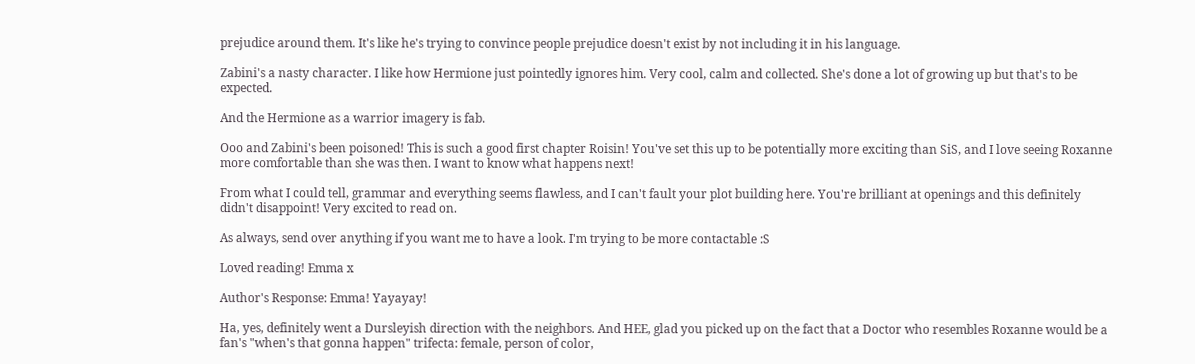prejudice around them. It's like he's trying to convince people prejudice doesn't exist by not including it in his language.

Zabini's a nasty character. I like how Hermione just pointedly ignores him. Very cool, calm and collected. She's done a lot of growing up but that's to be expected.

And the Hermione as a warrior imagery is fab.

Ooo and Zabini's been poisoned! This is such a good first chapter Roisin! You've set this up to be potentially more exciting than SiS, and I love seeing Roxanne more comfortable than she was then. I want to know what happens next!

From what I could tell, grammar and everything seems flawless, and I can't fault your plot building here. You're brilliant at openings and this definitely didn't disappoint! Very excited to read on.

As always, send over anything if you want me to have a look. I'm trying to be more contactable :S

Loved reading! Emma x

Author's Response: Emma! Yayayay!

Ha, yes, definitely went a Dursleyish direction with the neighbors. And HEE, glad you picked up on the fact that a Doctor who resembles Roxanne would be a fan's "when's that gonna happen" trifecta: female, person of color,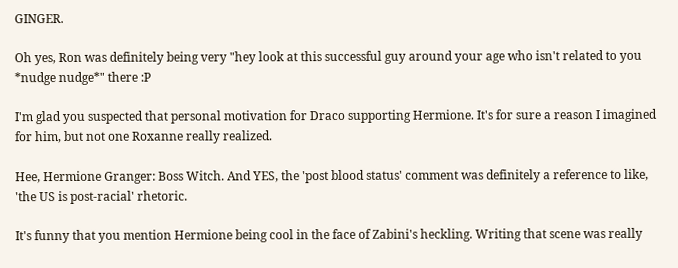GINGER.

Oh yes, Ron was definitely being very "hey look at this successful guy around your age who isn't related to you *nudge nudge*" there :P

I'm glad you suspected that personal motivation for Draco supporting Hermione. It's for sure a reason I imagined for him, but not one Roxanne really realized.

Hee, Hermione Granger: Boss Witch. And YES, the 'post blood status' comment was definitely a reference to like, 'the US is post-racial' rhetoric.

It's funny that you mention Hermione being cool in the face of Zabini's heckling. Writing that scene was really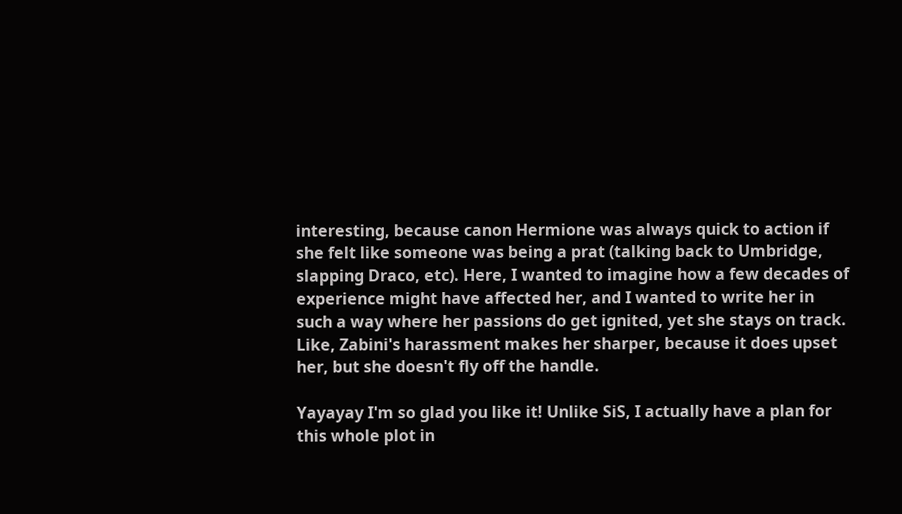interesting, because canon Hermione was always quick to action if she felt like someone was being a prat (talking back to Umbridge, slapping Draco, etc). Here, I wanted to imagine how a few decades of experience might have affected her, and I wanted to write her in such a way where her passions do get ignited, yet she stays on track. Like, Zabini's harassment makes her sharper, because it does upset her, but she doesn't fly off the handle.

Yayayay I'm so glad you like it! Unlike SiS, I actually have a plan for this whole plot in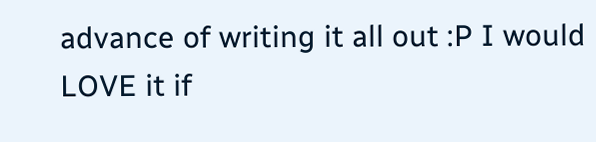advance of writing it all out :P I would LOVE it if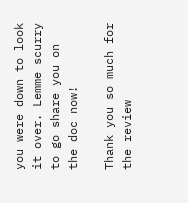you were down to look it over. Lemme scurry to go share you on the doc now!

Thank you so much for the review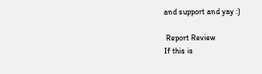and support and yay :)

 Report Review
If this is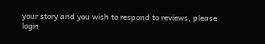your story and you wish to respond to reviews, please login